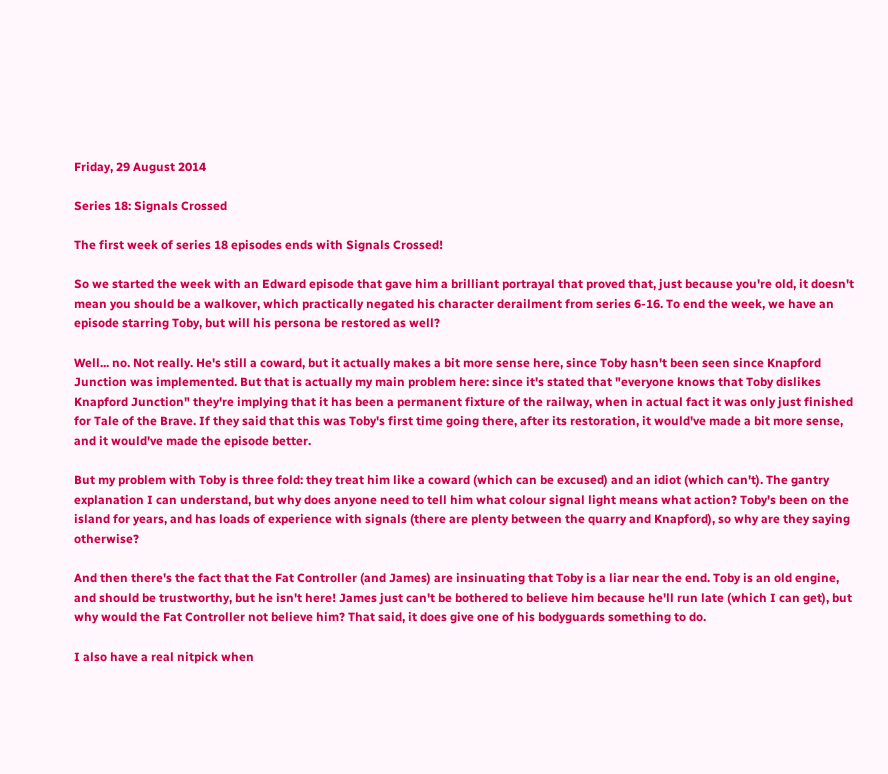Friday, 29 August 2014

Series 18: Signals Crossed

The first week of series 18 episodes ends with Signals Crossed!

So we started the week with an Edward episode that gave him a brilliant portrayal that proved that, just because you're old, it doesn't mean you should be a walkover, which practically negated his character derailment from series 6-16. To end the week, we have an episode starring Toby, but will his persona be restored as well?

Well... no. Not really. He's still a coward, but it actually makes a bit more sense here, since Toby hasn't been seen since Knapford Junction was implemented. But that is actually my main problem here: since it's stated that "everyone knows that Toby dislikes Knapford Junction" they're implying that it has been a permanent fixture of the railway, when in actual fact it was only just finished for Tale of the Brave. If they said that this was Toby's first time going there, after its restoration, it would've made a bit more sense, and it would've made the episode better.

But my problem with Toby is three fold: they treat him like a coward (which can be excused) and an idiot (which can't). The gantry explanation I can understand, but why does anyone need to tell him what colour signal light means what action? Toby's been on the island for years, and has loads of experience with signals (there are plenty between the quarry and Knapford), so why are they saying otherwise?

And then there's the fact that the Fat Controller (and James) are insinuating that Toby is a liar near the end. Toby is an old engine, and should be trustworthy, but he isn't here! James just can't be bothered to believe him because he'll run late (which I can get), but why would the Fat Controller not believe him? That said, it does give one of his bodyguards something to do.

I also have a real nitpick when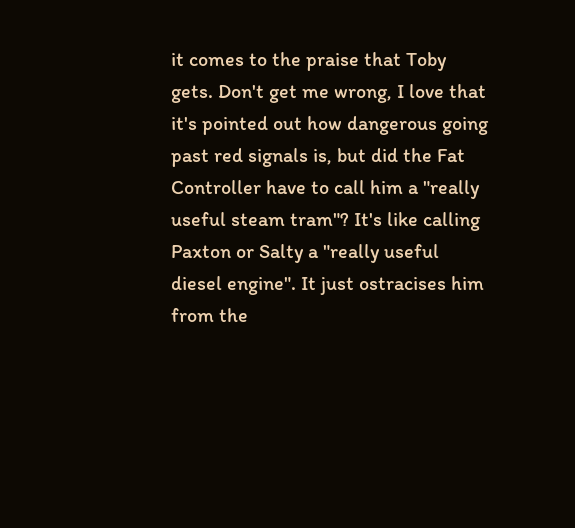it comes to the praise that Toby gets. Don't get me wrong, I love that it's pointed out how dangerous going past red signals is, but did the Fat Controller have to call him a "really useful steam tram"? It's like calling Paxton or Salty a "really useful diesel engine". It just ostracises him from the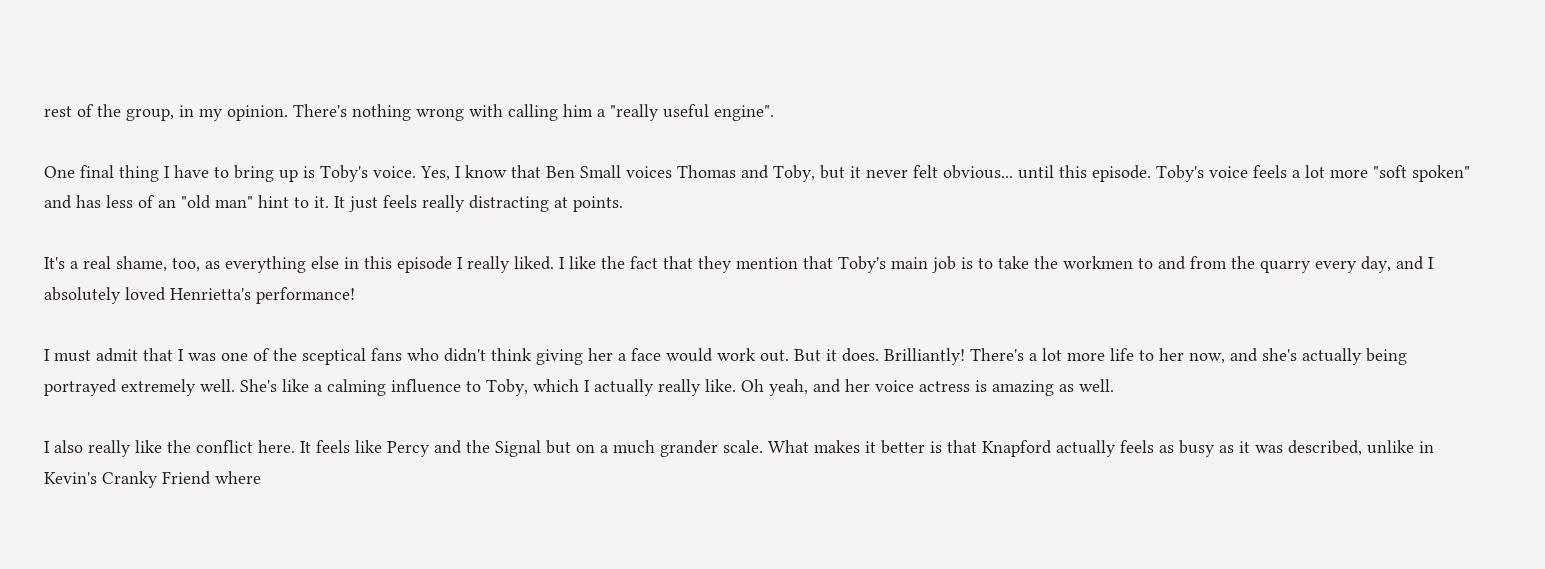rest of the group, in my opinion. There's nothing wrong with calling him a "really useful engine".

One final thing I have to bring up is Toby's voice. Yes, I know that Ben Small voices Thomas and Toby, but it never felt obvious... until this episode. Toby's voice feels a lot more "soft spoken" and has less of an "old man" hint to it. It just feels really distracting at points.

It's a real shame, too, as everything else in this episode I really liked. I like the fact that they mention that Toby's main job is to take the workmen to and from the quarry every day, and I absolutely loved Henrietta's performance!

I must admit that I was one of the sceptical fans who didn't think giving her a face would work out. But it does. Brilliantly! There's a lot more life to her now, and she's actually being portrayed extremely well. She's like a calming influence to Toby, which I actually really like. Oh yeah, and her voice actress is amazing as well.

I also really like the conflict here. It feels like Percy and the Signal but on a much grander scale. What makes it better is that Knapford actually feels as busy as it was described, unlike in Kevin's Cranky Friend where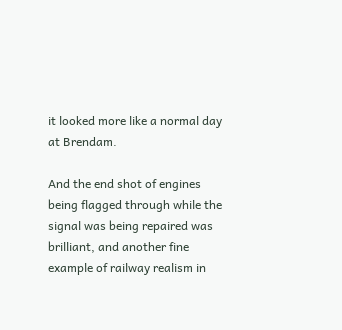it looked more like a normal day at Brendam.

And the end shot of engines being flagged through while the signal was being repaired was brilliant, and another fine example of railway realism in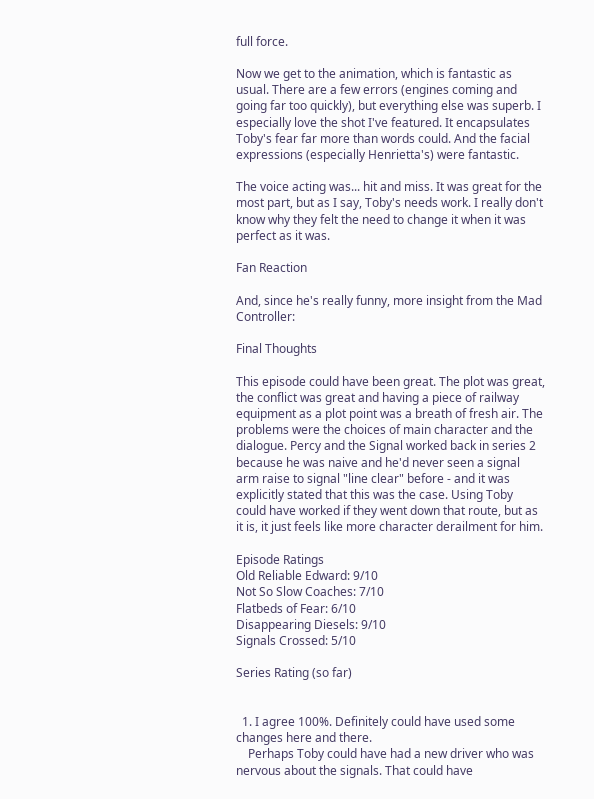full force.

Now we get to the animation, which is fantastic as usual. There are a few errors (engines coming and going far too quickly), but everything else was superb. I especially love the shot I've featured. It encapsulates Toby's fear far more than words could. And the facial expressions (especially Henrietta's) were fantastic.

The voice acting was... hit and miss. It was great for the most part, but as I say, Toby's needs work. I really don't know why they felt the need to change it when it was perfect as it was.

Fan Reaction

And, since he's really funny, more insight from the Mad Controller:

Final Thoughts

This episode could have been great. The plot was great, the conflict was great and having a piece of railway equipment as a plot point was a breath of fresh air. The problems were the choices of main character and the dialogue. Percy and the Signal worked back in series 2 because he was naive and he'd never seen a signal arm raise to signal "line clear" before - and it was explicitly stated that this was the case. Using Toby could have worked if they went down that route, but as it is, it just feels like more character derailment for him.

Episode Ratings
Old Reliable Edward: 9/10
Not So Slow Coaches: 7/10
Flatbeds of Fear: 6/10
Disappearing Diesels: 9/10
Signals Crossed: 5/10

Series Rating (so far)


  1. I agree 100%. Definitely could have used some changes here and there.
    Perhaps Toby could have had a new driver who was nervous about the signals. That could have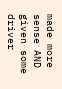made more sense AND given some driver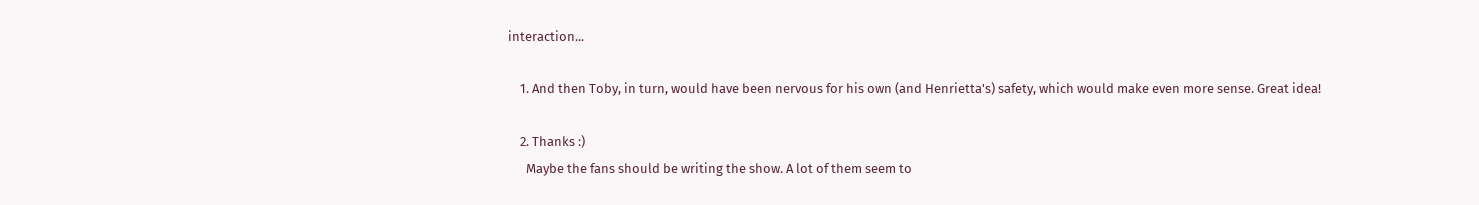interaction...

    1. And then Toby, in turn, would have been nervous for his own (and Henrietta's) safety, which would make even more sense. Great idea!

    2. Thanks :)
      Maybe the fans should be writing the show. A lot of them seem to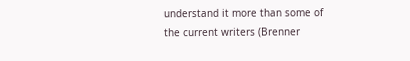understand it more than some of the current writers (Brenner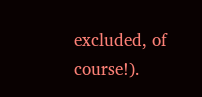excluded, of course!).